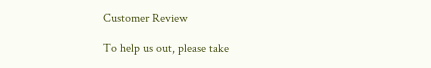Customer Review

To help us out, please take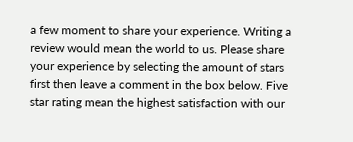a few moment to share your experience. Writing a review would mean the world to us. Please share your experience by selecting the amount of stars first then leave a comment in the box below. Five star rating mean the highest satisfaction with our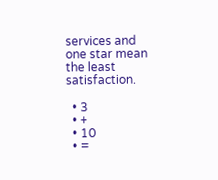services and one star mean the least satisfaction.

  • 3
  • +
  • 10
  • =